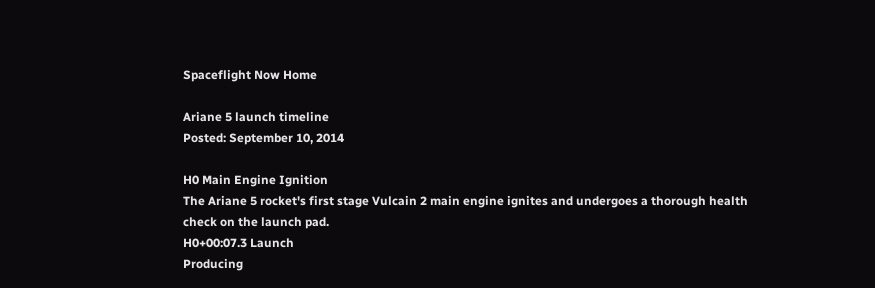Spaceflight Now Home

Ariane 5 launch timeline
Posted: September 10, 2014

H0 Main Engine Ignition
The Ariane 5 rocket's first stage Vulcain 2 main engine ignites and undergoes a thorough health check on the launch pad.
H0+00:07.3 Launch
Producing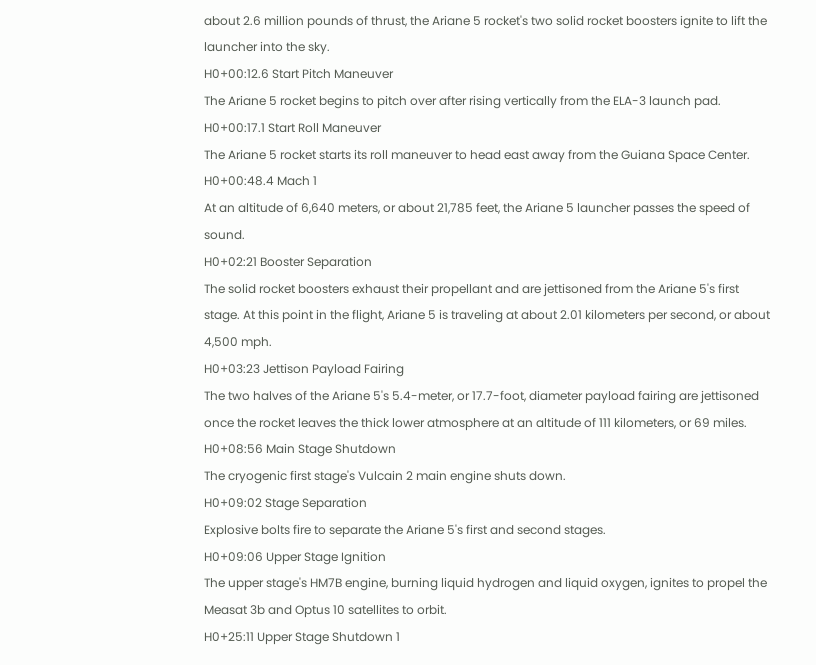about 2.6 million pounds of thrust, the Ariane 5 rocket's two solid rocket boosters ignite to lift the launcher into the sky.
H0+00:12.6 Start Pitch Maneuver
The Ariane 5 rocket begins to pitch over after rising vertically from the ELA-3 launch pad.
H0+00:17.1 Start Roll Maneuver
The Ariane 5 rocket starts its roll maneuver to head east away from the Guiana Space Center.
H0+00:48.4 Mach 1
At an altitude of 6,640 meters, or about 21,785 feet, the Ariane 5 launcher passes the speed of sound.
H0+02:21 Booster Separation
The solid rocket boosters exhaust their propellant and are jettisoned from the Ariane 5's first stage. At this point in the flight, Ariane 5 is traveling at about 2.01 kilometers per second, or about 4,500 mph.
H0+03:23 Jettison Payload Fairing
The two halves of the Ariane 5's 5.4-meter, or 17.7-foot, diameter payload fairing are jettisoned once the rocket leaves the thick lower atmosphere at an altitude of 111 kilometers, or 69 miles.
H0+08:56 Main Stage Shutdown
The cryogenic first stage's Vulcain 2 main engine shuts down.
H0+09:02 Stage Separation
Explosive bolts fire to separate the Ariane 5's first and second stages.
H0+09:06 Upper Stage Ignition
The upper stage's HM7B engine, burning liquid hydrogen and liquid oxygen, ignites to propel the Measat 3b and Optus 10 satellites to orbit.
H0+25:11 Upper Stage Shutdown 1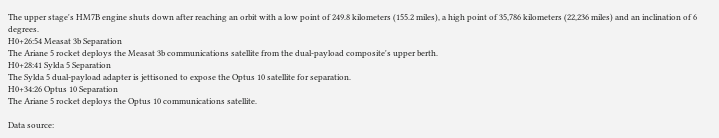The upper stage's HM7B engine shuts down after reaching an orbit with a low point of 249.8 kilometers (155.2 miles), a high point of 35,786 kilometers (22,236 miles) and an inclination of 6 degrees.
H0+26:54 Measat 3b Separation
The Ariane 5 rocket deploys the Measat 3b communications satellite from the dual-payload composite's upper berth.
H0+28:41 Sylda 5 Separation
The Sylda 5 dual-payload adapter is jettisoned to expose the Optus 10 satellite for separation.
H0+34:26 Optus 10 Separation
The Ariane 5 rocket deploys the Optus 10 communications satellite.

Data source: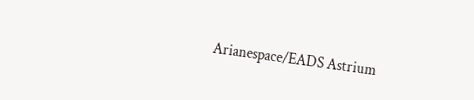Arianespace/EADS Astrium